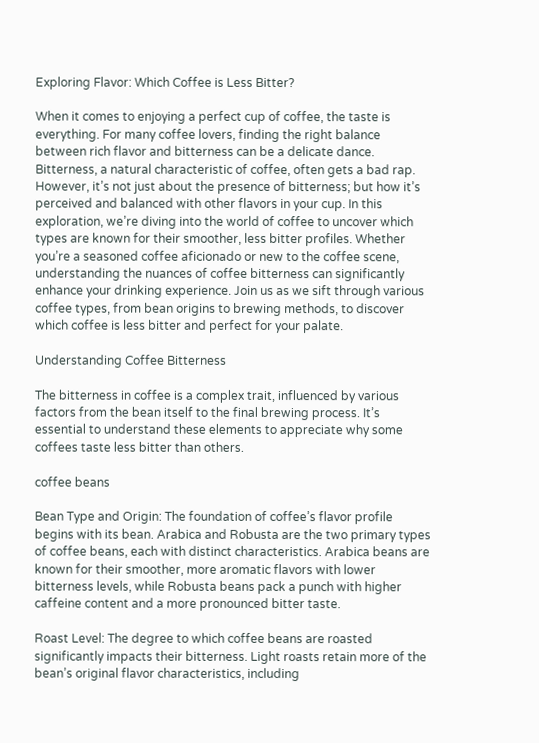Exploring Flavor: Which Coffee is Less Bitter?

When it comes to enjoying a perfect cup of coffee, the taste is everything. For many coffee lovers, finding the right balance between rich flavor and bitterness can be a delicate dance. Bitterness, a natural characteristic of coffee, often gets a bad rap. However, it’s not just about the presence of bitterness; but how it’s perceived and balanced with other flavors in your cup. In this exploration, we’re diving into the world of coffee to uncover which types are known for their smoother, less bitter profiles. Whether you’re a seasoned coffee aficionado or new to the coffee scene, understanding the nuances of coffee bitterness can significantly enhance your drinking experience. Join us as we sift through various coffee types, from bean origins to brewing methods, to discover which coffee is less bitter and perfect for your palate.

Understanding Coffee Bitterness

The bitterness in coffee is a complex trait, influenced by various factors from the bean itself to the final brewing process. It’s essential to understand these elements to appreciate why some coffees taste less bitter than others.

coffee beans

Bean Type and Origin: The foundation of coffee’s flavor profile begins with its bean. Arabica and Robusta are the two primary types of coffee beans, each with distinct characteristics. Arabica beans are known for their smoother, more aromatic flavors with lower bitterness levels, while Robusta beans pack a punch with higher caffeine content and a more pronounced bitter taste.

Roast Level: The degree to which coffee beans are roasted significantly impacts their bitterness. Light roasts retain more of the bean’s original flavor characteristics, including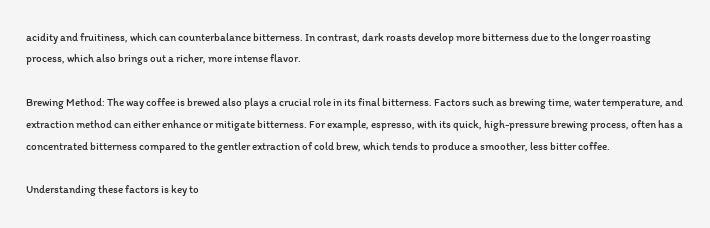acidity and fruitiness, which can counterbalance bitterness. In contrast, dark roasts develop more bitterness due to the longer roasting process, which also brings out a richer, more intense flavor.

Brewing Method: The way coffee is brewed also plays a crucial role in its final bitterness. Factors such as brewing time, water temperature, and extraction method can either enhance or mitigate bitterness. For example, espresso, with its quick, high-pressure brewing process, often has a concentrated bitterness compared to the gentler extraction of cold brew, which tends to produce a smoother, less bitter coffee.

Understanding these factors is key to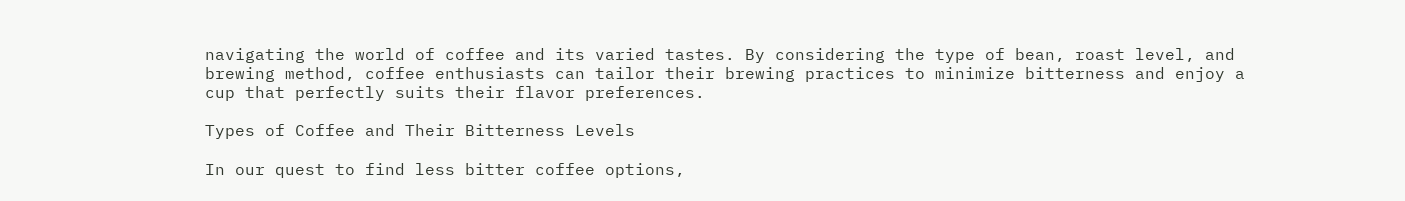navigating the world of coffee and its varied tastes. By considering the type of bean, roast level, and brewing method, coffee enthusiasts can tailor their brewing practices to minimize bitterness and enjoy a cup that perfectly suits their flavor preferences.

Types of Coffee and Their Bitterness Levels

In our quest to find less bitter coffee options,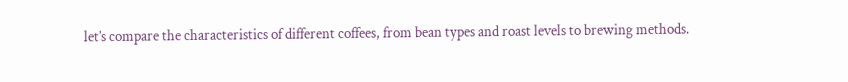let’s compare the characteristics of different coffees, from bean types and roast levels to brewing methods.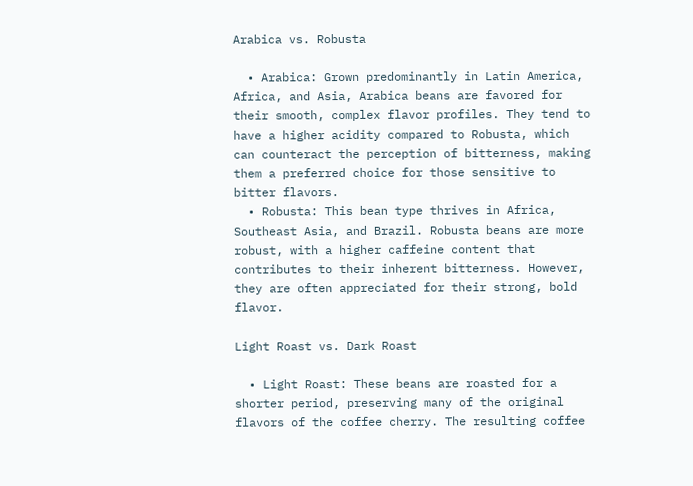Arabica vs. Robusta

  • Arabica: Grown predominantly in Latin America, Africa, and Asia, Arabica beans are favored for their smooth, complex flavor profiles. They tend to have a higher acidity compared to Robusta, which can counteract the perception of bitterness, making them a preferred choice for those sensitive to bitter flavors.
  • Robusta: This bean type thrives in Africa, Southeast Asia, and Brazil. Robusta beans are more robust, with a higher caffeine content that contributes to their inherent bitterness. However, they are often appreciated for their strong, bold flavor.

Light Roast vs. Dark Roast

  • Light Roast: These beans are roasted for a shorter period, preserving many of the original flavors of the coffee cherry. The resulting coffee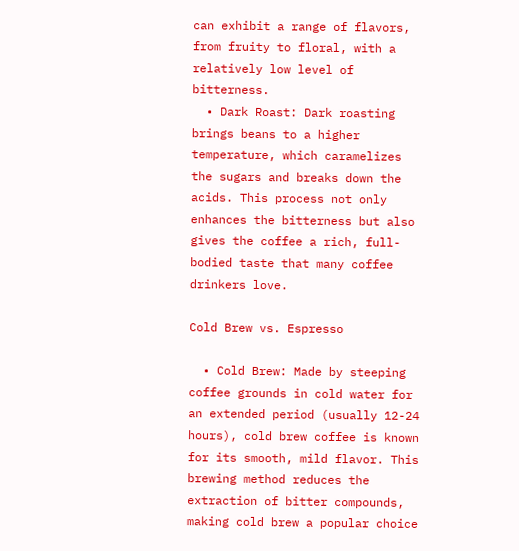can exhibit a range of flavors, from fruity to floral, with a relatively low level of bitterness.
  • Dark Roast: Dark roasting brings beans to a higher temperature, which caramelizes the sugars and breaks down the acids. This process not only enhances the bitterness but also gives the coffee a rich, full-bodied taste that many coffee drinkers love.

Cold Brew vs. Espresso

  • Cold Brew: Made by steeping coffee grounds in cold water for an extended period (usually 12-24 hours), cold brew coffee is known for its smooth, mild flavor. This brewing method reduces the extraction of bitter compounds, making cold brew a popular choice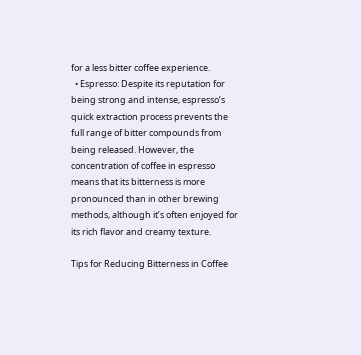for a less bitter coffee experience.
  • Espresso: Despite its reputation for being strong and intense, espresso’s quick extraction process prevents the full range of bitter compounds from being released. However, the concentration of coffee in espresso means that its bitterness is more pronounced than in other brewing methods, although it’s often enjoyed for its rich flavor and creamy texture.

Tips for Reducing Bitterness in Coffee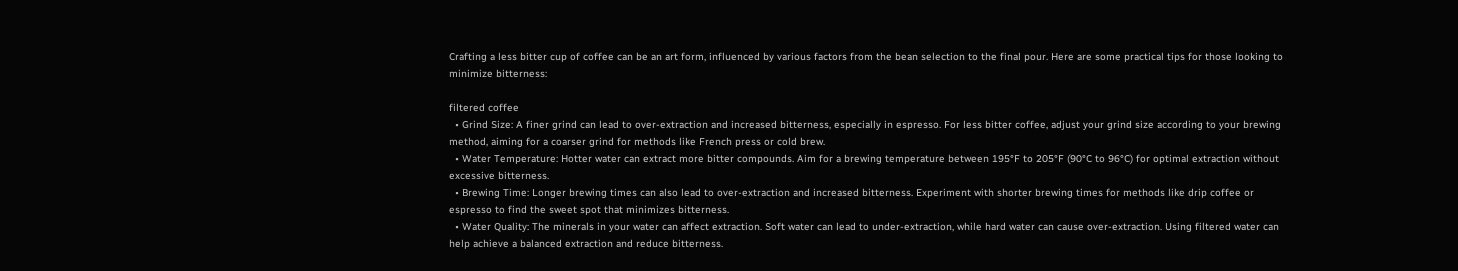Crafting a less bitter cup of coffee can be an art form, influenced by various factors from the bean selection to the final pour. Here are some practical tips for those looking to minimize bitterness:

filtered coffee
  • Grind Size: A finer grind can lead to over-extraction and increased bitterness, especially in espresso. For less bitter coffee, adjust your grind size according to your brewing method, aiming for a coarser grind for methods like French press or cold brew.
  • Water Temperature: Hotter water can extract more bitter compounds. Aim for a brewing temperature between 195°F to 205°F (90°C to 96°C) for optimal extraction without excessive bitterness.
  • Brewing Time: Longer brewing times can also lead to over-extraction and increased bitterness. Experiment with shorter brewing times for methods like drip coffee or espresso to find the sweet spot that minimizes bitterness.
  • Water Quality: The minerals in your water can affect extraction. Soft water can lead to under-extraction, while hard water can cause over-extraction. Using filtered water can help achieve a balanced extraction and reduce bitterness.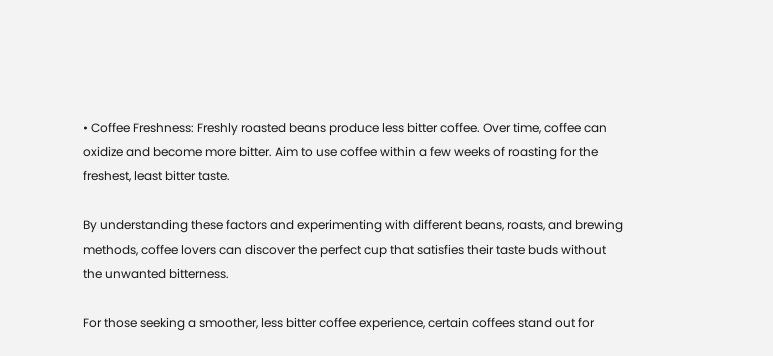• Coffee Freshness: Freshly roasted beans produce less bitter coffee. Over time, coffee can oxidize and become more bitter. Aim to use coffee within a few weeks of roasting for the freshest, least bitter taste.

By understanding these factors and experimenting with different beans, roasts, and brewing methods, coffee lovers can discover the perfect cup that satisfies their taste buds without the unwanted bitterness.

For those seeking a smoother, less bitter coffee experience, certain coffees stand out for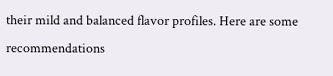their mild and balanced flavor profiles. Here are some recommendations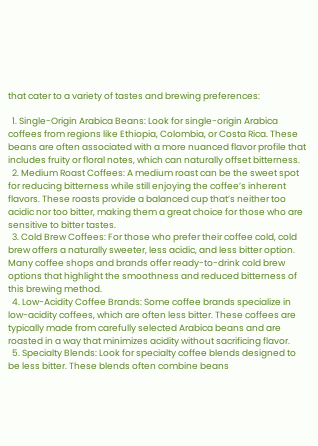that cater to a variety of tastes and brewing preferences:

  1. Single-Origin Arabica Beans: Look for single-origin Arabica coffees from regions like Ethiopia, Colombia, or Costa Rica. These beans are often associated with a more nuanced flavor profile that includes fruity or floral notes, which can naturally offset bitterness.
  2. Medium Roast Coffees: A medium roast can be the sweet spot for reducing bitterness while still enjoying the coffee’s inherent flavors. These roasts provide a balanced cup that’s neither too acidic nor too bitter, making them a great choice for those who are sensitive to bitter tastes.
  3. Cold Brew Coffees: For those who prefer their coffee cold, cold brew offers a naturally sweeter, less acidic, and less bitter option. Many coffee shops and brands offer ready-to-drink cold brew options that highlight the smoothness and reduced bitterness of this brewing method.
  4. Low-Acidity Coffee Brands: Some coffee brands specialize in low-acidity coffees, which are often less bitter. These coffees are typically made from carefully selected Arabica beans and are roasted in a way that minimizes acidity without sacrificing flavor.
  5. Specialty Blends: Look for specialty coffee blends designed to be less bitter. These blends often combine beans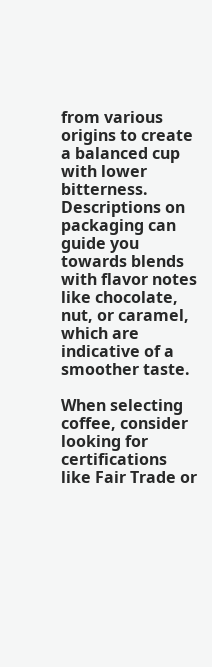from various origins to create a balanced cup with lower bitterness. Descriptions on packaging can guide you towards blends with flavor notes like chocolate, nut, or caramel, which are indicative of a smoother taste.

When selecting coffee, consider looking for certifications like Fair Trade or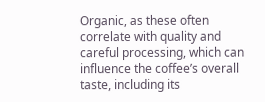Organic, as these often correlate with quality and careful processing, which can influence the coffee’s overall taste, including its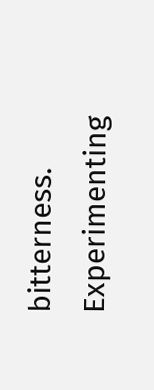bitterness. Experimenting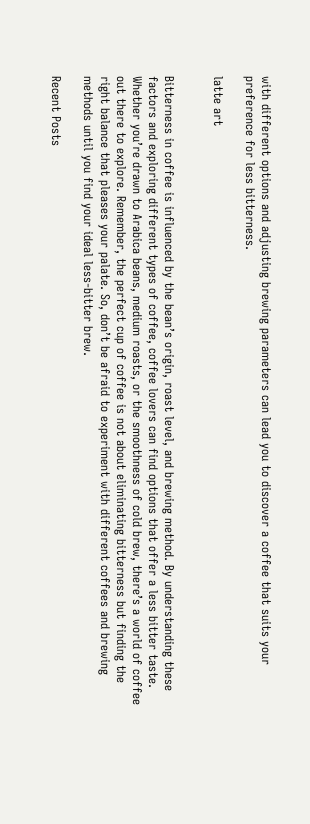with different options and adjusting brewing parameters can lead you to discover a coffee that suits your preference for less bitterness.

latte art


Bitterness in coffee is influenced by the bean’s origin, roast level, and brewing method. By understanding these factors and exploring different types of coffee, coffee lovers can find options that offer a less bitter taste. Whether you’re drawn to Arabica beans, medium roasts, or the smoothness of cold brew, there’s a world of coffee out there to explore. Remember, the perfect cup of coffee is not about eliminating bitterness but finding the right balance that pleases your palate. So, don’t be afraid to experiment with different coffees and brewing methods until you find your ideal less-bitter brew.

Recent Posts